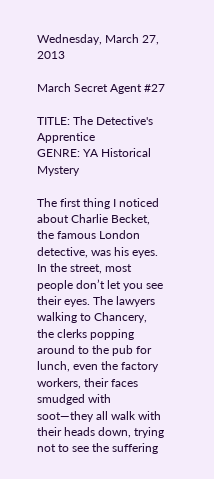Wednesday, March 27, 2013

March Secret Agent #27

TITLE: The Detective's Apprentice
GENRE: YA Historical Mystery

The first thing I noticed about Charlie Becket, the famous London detective, was his eyes. In the street, most people don’t let you see their eyes. The lawyers walking to Chancery, the clerks popping around to the pub for lunch, even the factory workers, their faces smudged with soot—they all walk with their heads down, trying not to see the suffering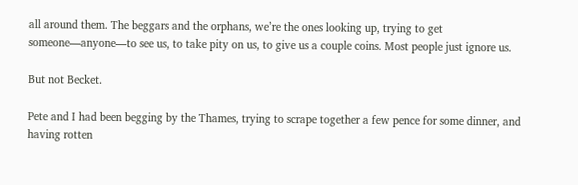all around them. The beggars and the orphans, we’re the ones looking up, trying to get someone—anyone—to see us, to take pity on us, to give us a couple coins. Most people just ignore us.

But not Becket.

Pete and I had been begging by the Thames, trying to scrape together a few pence for some dinner, and having rotten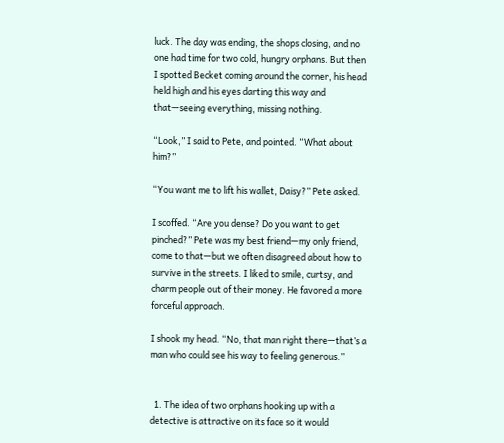luck. The day was ending, the shops closing, and no one had time for two cold, hungry orphans. But then I spotted Becket coming around the corner, his head held high and his eyes darting this way and that—seeing everything, missing nothing.

“Look,” I said to Pete, and pointed. “What about him?”

“You want me to lift his wallet, Daisy?” Pete asked.

I scoffed. “Are you dense? Do you want to get pinched?” Pete was my best friend—my only friend, come to that—but we often disagreed about how to survive in the streets. I liked to smile, curtsy, and charm people out of their money. He favored a more forceful approach.

I shook my head. “No, that man right there—that’s a man who could see his way to feeling generous.”


  1. The idea of two orphans hooking up with a detective is attractive on its face so it would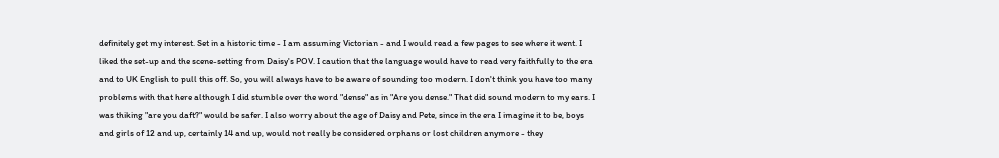definitely get my interest. Set in a historic time - I am assuming Victorian - and I would read a few pages to see where it went. I liked the set-up and the scene-setting from Daisy's POV. I caution that the language would have to read very faithfully to the era and to UK English to pull this off. So, you will always have to be aware of sounding too modern. I don't think you have too many problems with that here although I did stumble over the word "dense" as in "Are you dense." That did sound modern to my ears. I was thiking "are you daft?" would be safer. I also worry about the age of Daisy and Pete, since in the era I imagine it to be, boys and girls of 12 and up, certainly 14 and up, would not really be considered orphans or lost children anymore - they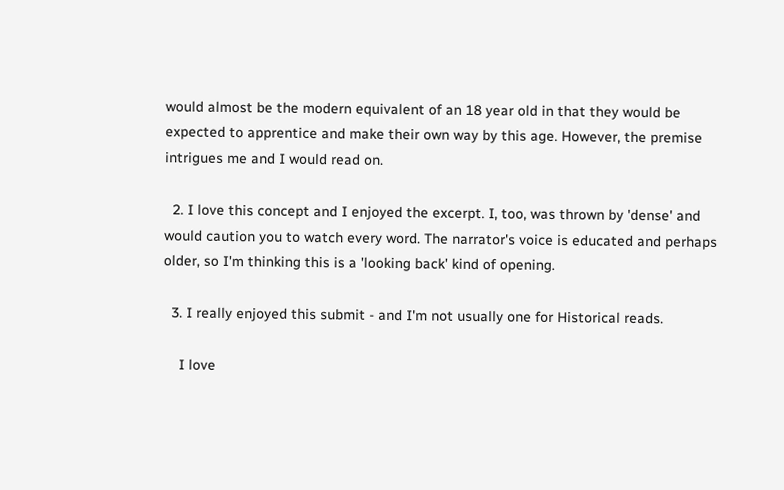would almost be the modern equivalent of an 18 year old in that they would be expected to apprentice and make their own way by this age. However, the premise intrigues me and I would read on.

  2. I love this concept and I enjoyed the excerpt. I, too, was thrown by 'dense' and would caution you to watch every word. The narrator's voice is educated and perhaps older, so I'm thinking this is a 'looking back' kind of opening.

  3. I really enjoyed this submit - and I'm not usually one for Historical reads.

    I love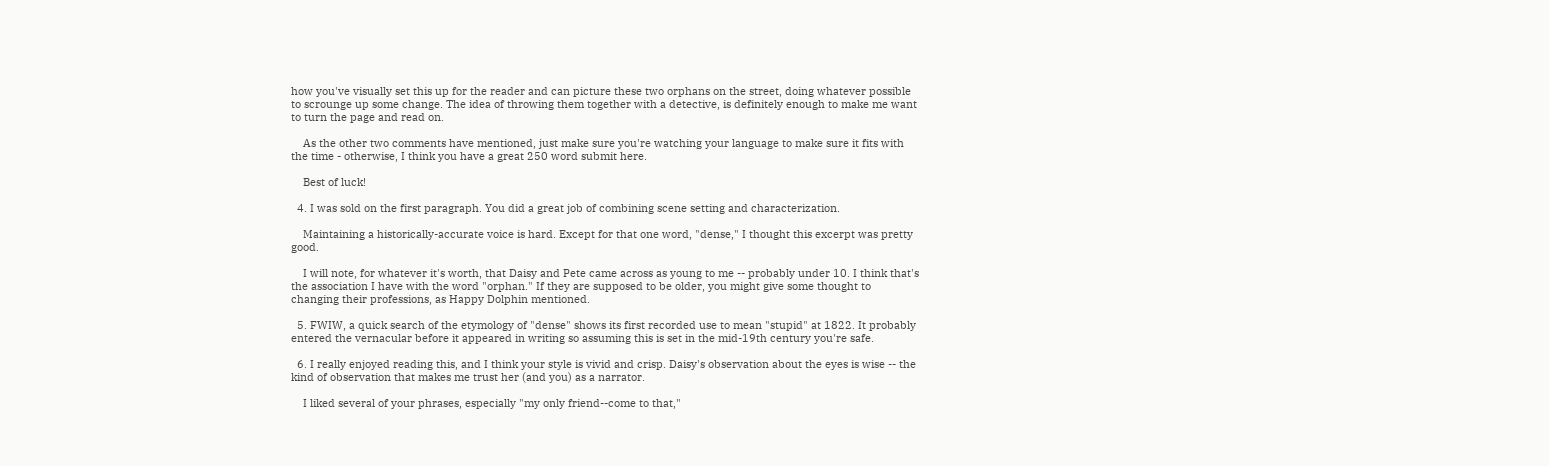how you've visually set this up for the reader and can picture these two orphans on the street, doing whatever possible to scrounge up some change. The idea of throwing them together with a detective, is definitely enough to make me want to turn the page and read on.

    As the other two comments have mentioned, just make sure you're watching your language to make sure it fits with the time - otherwise, I think you have a great 250 word submit here.

    Best of luck!

  4. I was sold on the first paragraph. You did a great job of combining scene setting and characterization.

    Maintaining a historically-accurate voice is hard. Except for that one word, "dense," I thought this excerpt was pretty good.

    I will note, for whatever it's worth, that Daisy and Pete came across as young to me -- probably under 10. I think that's the association I have with the word "orphan." If they are supposed to be older, you might give some thought to changing their professions, as Happy Dolphin mentioned.

  5. FWIW, a quick search of the etymology of "dense" shows its first recorded use to mean "stupid" at 1822. It probably entered the vernacular before it appeared in writing so assuming this is set in the mid-19th century you're safe.

  6. I really enjoyed reading this, and I think your style is vivid and crisp. Daisy's observation about the eyes is wise -- the kind of observation that makes me trust her (and you) as a narrator.

    I liked several of your phrases, especially "my only friend--come to that,"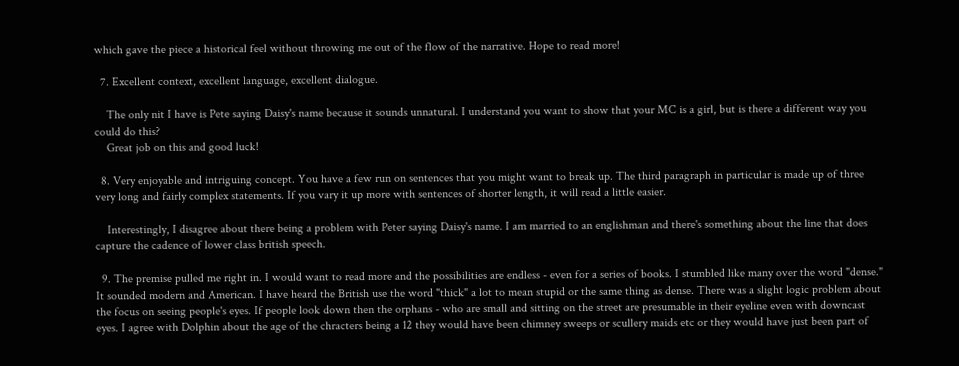which gave the piece a historical feel without throwing me out of the flow of the narrative. Hope to read more!

  7. Excellent context, excellent language, excellent dialogue.

    The only nit I have is Pete saying Daisy's name because it sounds unnatural. I understand you want to show that your MC is a girl, but is there a different way you could do this?
    Great job on this and good luck!

  8. Very enjoyable and intriguing concept. You have a few run on sentences that you might want to break up. The third paragraph in particular is made up of three very long and fairly complex statements. If you vary it up more with sentences of shorter length, it will read a little easier.

    Interestingly, I disagree about there being a problem with Peter saying Daisy's name. I am married to an englishman and there's something about the line that does capture the cadence of lower class british speech.

  9. The premise pulled me right in. I would want to read more and the possibilities are endless - even for a series of books. I stumbled like many over the word "dense." It sounded modern and American. I have heard the British use the word "thick" a lot to mean stupid or the same thing as dense. There was a slight logic problem about the focus on seeing people's eyes. If people look down then the orphans - who are small and sitting on the street are presumable in their eyeline even with downcast eyes. I agree with Dolphin about the age of the chracters being a 12 they would have been chimney sweeps or scullery maids etc or they would have just been part of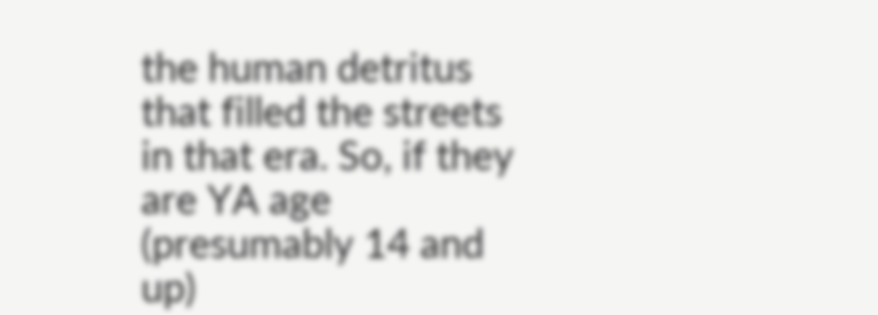the human detritus that filled the streets in that era. So, if they are YA age (presumably 14 and up)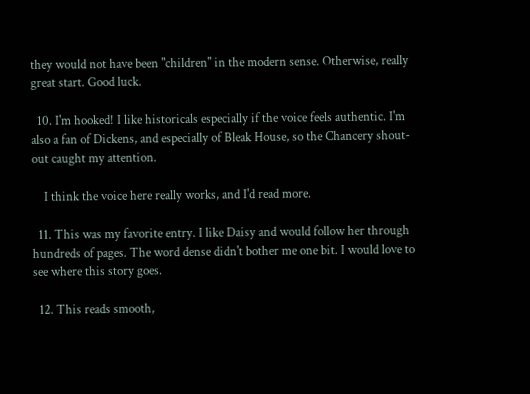they would not have been "children" in the modern sense. Otherwise, really great start. Good luck.

  10. I'm hooked! I like historicals especially if the voice feels authentic. I'm also a fan of Dickens, and especially of Bleak House, so the Chancery shout-out caught my attention.

    I think the voice here really works, and I'd read more.

  11. This was my favorite entry. I like Daisy and would follow her through hundreds of pages. The word dense didn't bother me one bit. I would love to see where this story goes.

  12. This reads smooth,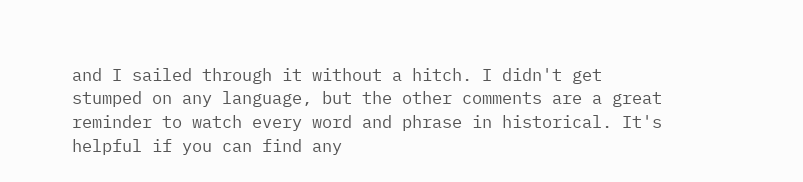and I sailed through it without a hitch. I didn't get stumped on any language, but the other comments are a great reminder to watch every word and phrase in historical. It's helpful if you can find any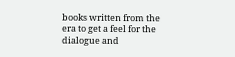books written from the era to get a feel for the dialogue and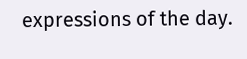expressions of the day.